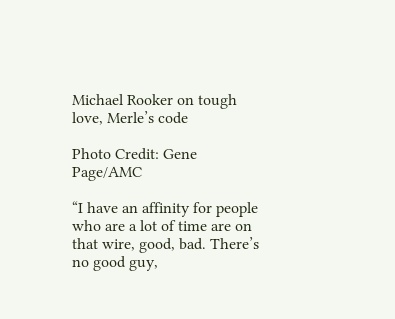Michael Rooker on tough love, Merle’s code

Photo Credit: Gene Page/AMC

“I have an affinity for people who are a lot of time are on that wire, good, bad. There’s no good guy,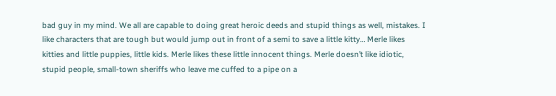bad guy in my mind. We all are capable to doing great heroic deeds and stupid things as well, mistakes. I like characters that are tough but would jump out in front of a semi to save a little kitty… Merle likes kitties and little puppies, little kids. Merle likes these little innocent things. Merle doesn’t like idiotic, stupid people, small-town sheriffs who leave me cuffed to a pipe on a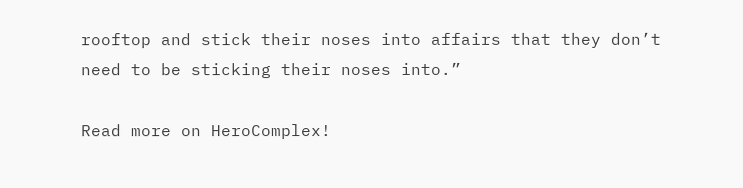rooftop and stick their noses into affairs that they don’t need to be sticking their noses into.”

Read more on HeroComplex!